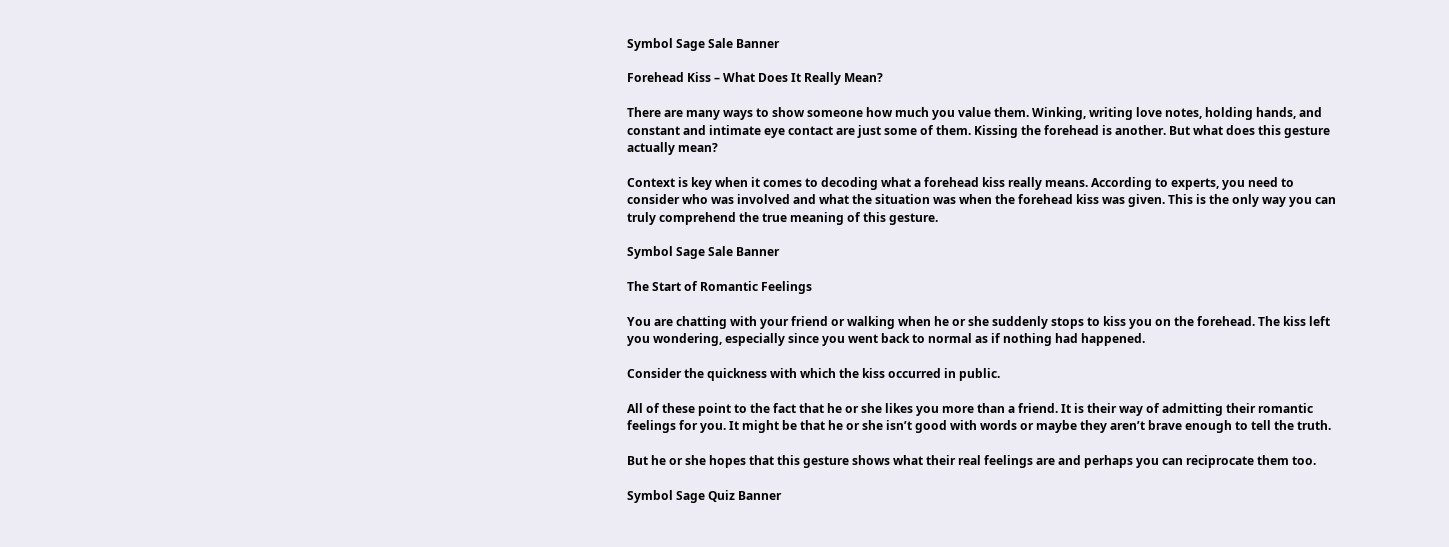Symbol Sage Sale Banner

Forehead Kiss – What Does It Really Mean?

There are many ways to show someone how much you value them. Winking, writing love notes, holding hands, and constant and intimate eye contact are just some of them. Kissing the forehead is another. But what does this gesture actually mean?

Context is key when it comes to decoding what a forehead kiss really means. According to experts, you need to consider who was involved and what the situation was when the forehead kiss was given. This is the only way you can truly comprehend the true meaning of this gesture.

Symbol Sage Sale Banner

The Start of Romantic Feelings

You are chatting with your friend or walking when he or she suddenly stops to kiss you on the forehead. The kiss left you wondering, especially since you went back to normal as if nothing had happened.

Consider the quickness with which the kiss occurred in public.

All of these point to the fact that he or she likes you more than a friend. It is their way of admitting their romantic feelings for you. It might be that he or she isn’t good with words or maybe they aren’t brave enough to tell the truth.

But he or she hopes that this gesture shows what their real feelings are and perhaps you can reciprocate them too.

Symbol Sage Quiz Banner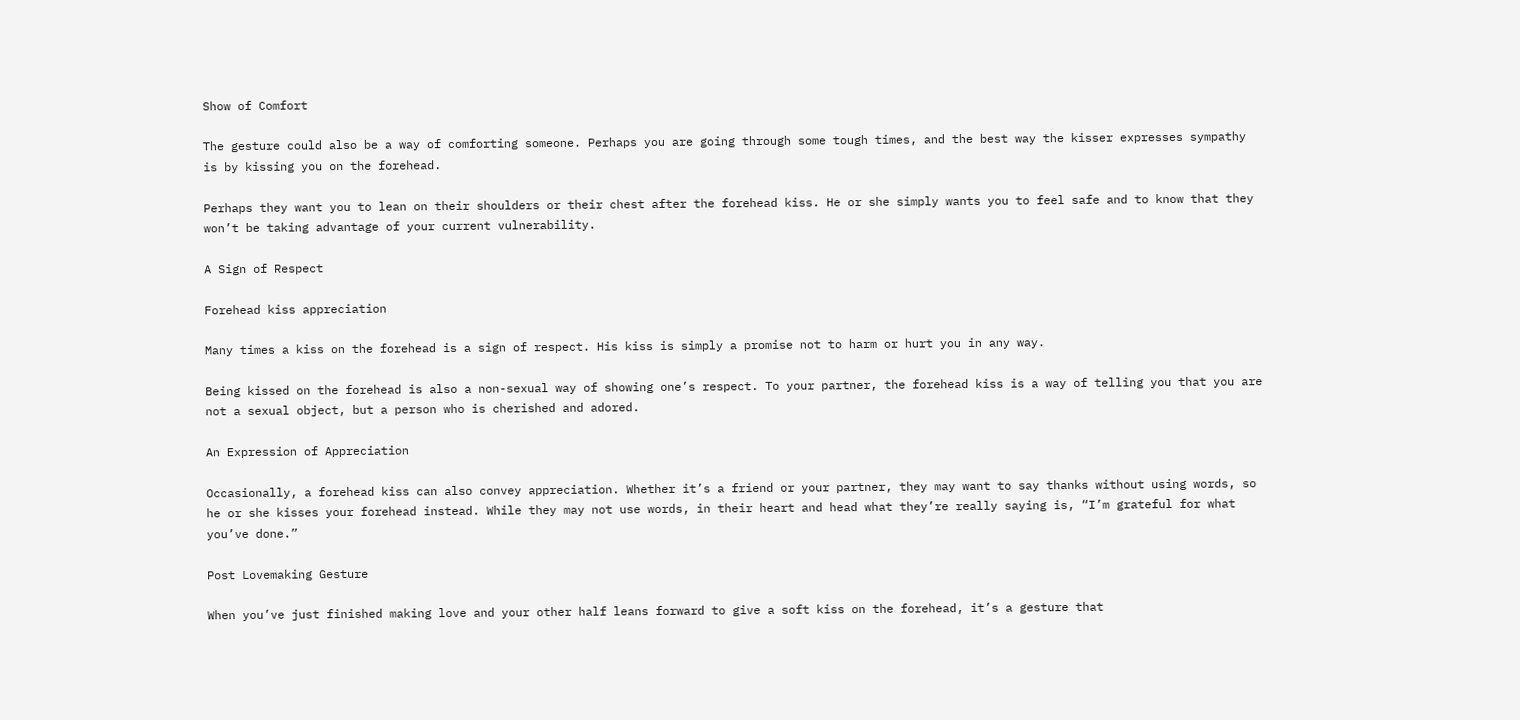Show of Comfort

The gesture could also be a way of comforting someone. Perhaps you are going through some tough times, and the best way the kisser expresses sympathy is by kissing you on the forehead.

Perhaps they want you to lean on their shoulders or their chest after the forehead kiss. He or she simply wants you to feel safe and to know that they won’t be taking advantage of your current vulnerability.

A Sign of Respect

Forehead kiss appreciation

Many times a kiss on the forehead is a sign of respect. His kiss is simply a promise not to harm or hurt you in any way.

Being kissed on the forehead is also a non-sexual way of showing one’s respect. To your partner, the forehead kiss is a way of telling you that you are not a sexual object, but a person who is cherished and adored.

An Expression of Appreciation

Occasionally, a forehead kiss can also convey appreciation. Whether it’s a friend or your partner, they may want to say thanks without using words, so he or she kisses your forehead instead. While they may not use words, in their heart and head what they’re really saying is, “I’m grateful for what you’ve done.”

Post Lovemaking Gesture

When you’ve just finished making love and your other half leans forward to give a soft kiss on the forehead, it’s a gesture that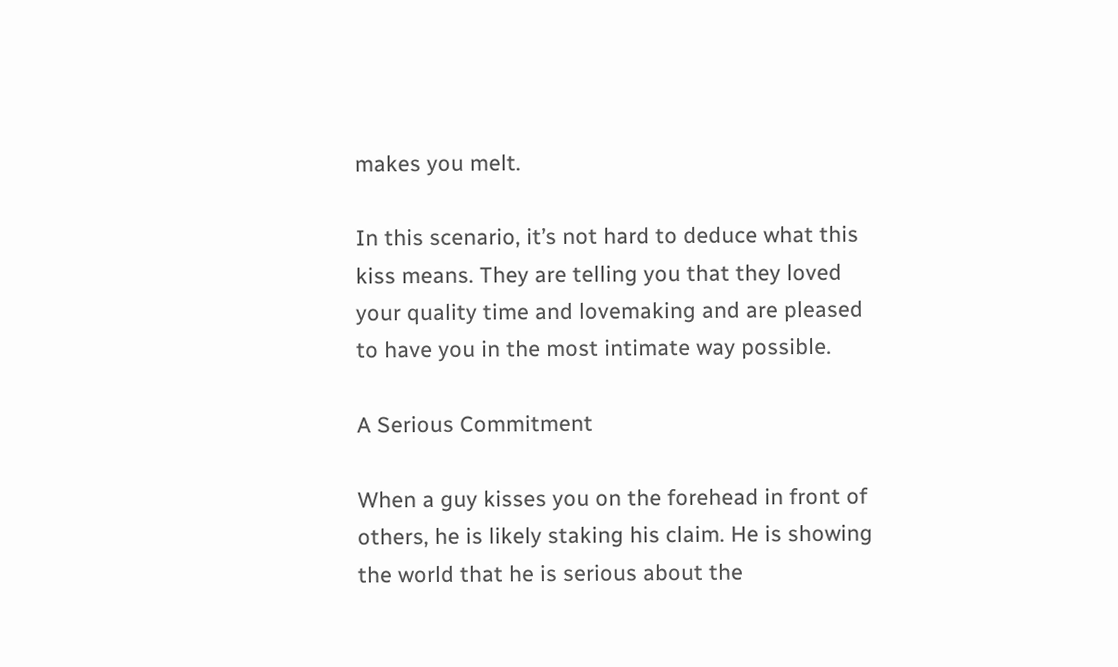makes you melt.

In this scenario, it’s not hard to deduce what this kiss means. They are telling you that they loved your quality time and lovemaking and are pleased to have you in the most intimate way possible.

A Serious Commitment

When a guy kisses you on the forehead in front of others, he is likely staking his claim. He is showing the world that he is serious about the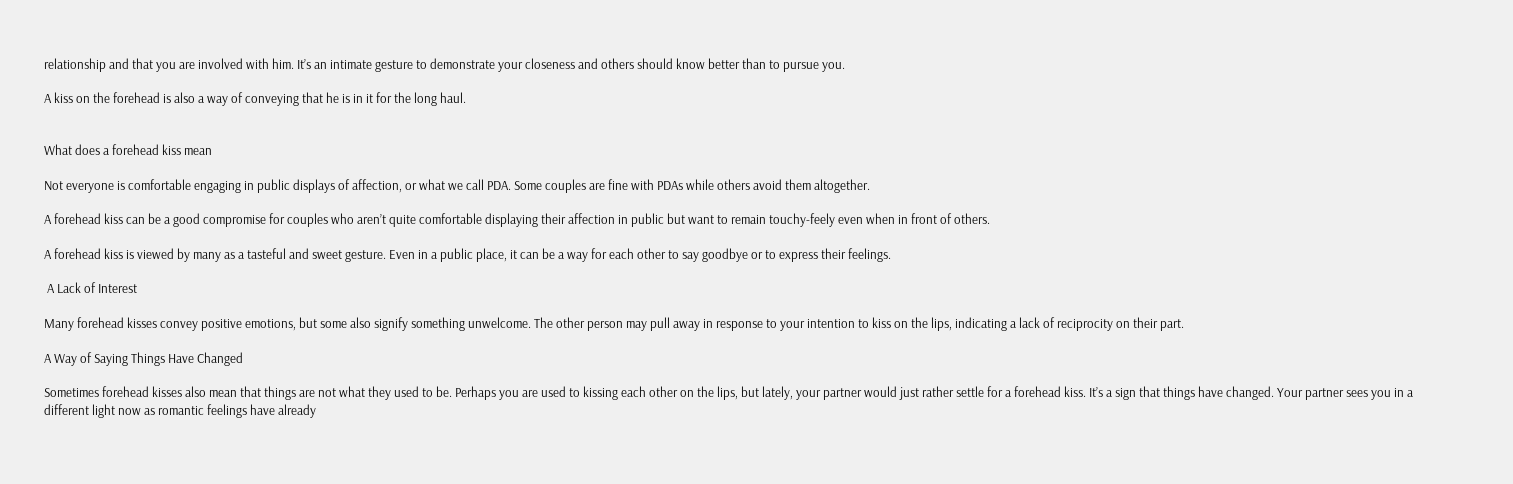relationship and that you are involved with him. It’s an intimate gesture to demonstrate your closeness and others should know better than to pursue you.

A kiss on the forehead is also a way of conveying that he is in it for the long haul.


What does a forehead kiss mean

Not everyone is comfortable engaging in public displays of affection, or what we call PDA. Some couples are fine with PDAs while others avoid them altogether.

A forehead kiss can be a good compromise for couples who aren’t quite comfortable displaying their affection in public but want to remain touchy-feely even when in front of others.

A forehead kiss is viewed by many as a tasteful and sweet gesture. Even in a public place, it can be a way for each other to say goodbye or to express their feelings.

 A Lack of Interest

Many forehead kisses convey positive emotions, but some also signify something unwelcome. The other person may pull away in response to your intention to kiss on the lips, indicating a lack of reciprocity on their part.

A Way of Saying Things Have Changed

Sometimes forehead kisses also mean that things are not what they used to be. Perhaps you are used to kissing each other on the lips, but lately, your partner would just rather settle for a forehead kiss. It’s a sign that things have changed. Your partner sees you in a different light now as romantic feelings have already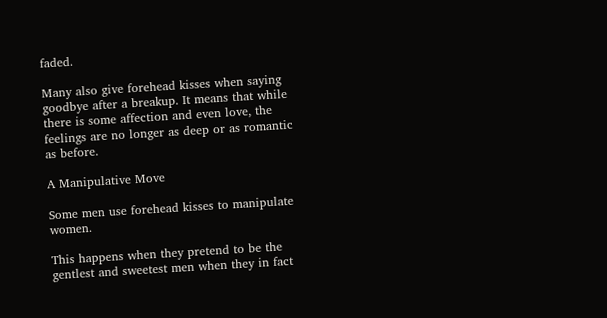faded.

Many also give forehead kisses when saying goodbye after a breakup. It means that while there is some affection and even love, the feelings are no longer as deep or as romantic as before.

A Manipulative Move

Some men use forehead kisses to manipulate women.

This happens when they pretend to be the gentlest and sweetest men when they in fact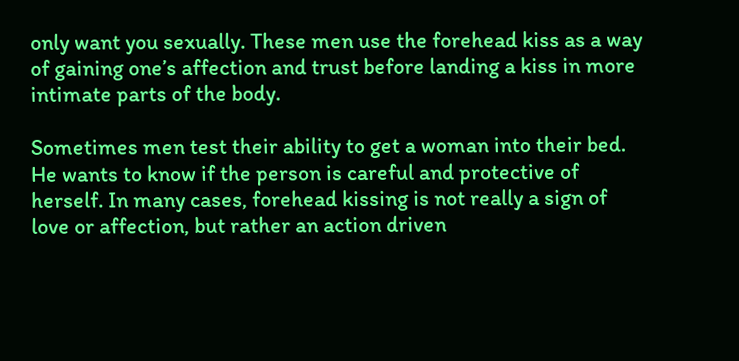only want you sexually. These men use the forehead kiss as a way of gaining one’s affection and trust before landing a kiss in more intimate parts of the body.

Sometimes men test their ability to get a woman into their bed. He wants to know if the person is careful and protective of herself. In many cases, forehead kissing is not really a sign of love or affection, but rather an action driven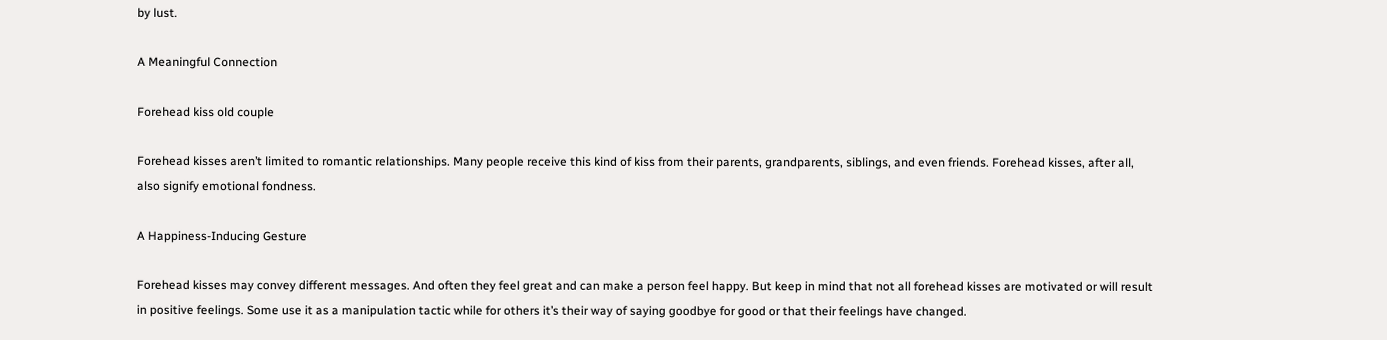by lust.

A Meaningful Connection

Forehead kiss old couple

Forehead kisses aren’t limited to romantic relationships. Many people receive this kind of kiss from their parents, grandparents, siblings, and even friends. Forehead kisses, after all, also signify emotional fondness.

A Happiness-Inducing Gesture

Forehead kisses may convey different messages. And often they feel great and can make a person feel happy. But keep in mind that not all forehead kisses are motivated or will result in positive feelings. Some use it as a manipulation tactic while for others it’s their way of saying goodbye for good or that their feelings have changed.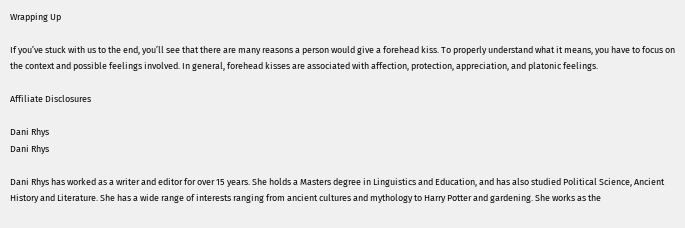Wrapping Up

If you’ve stuck with us to the end, you’ll see that there are many reasons a person would give a forehead kiss. To properly understand what it means, you have to focus on the context and possible feelings involved. In general, forehead kisses are associated with affection, protection, appreciation, and platonic feelings.

Affiliate Disclosures

Dani Rhys
Dani Rhys

Dani Rhys has worked as a writer and editor for over 15 years. She holds a Masters degree in Linguistics and Education, and has also studied Political Science, Ancient History and Literature. She has a wide range of interests ranging from ancient cultures and mythology to Harry Potter and gardening. She works as the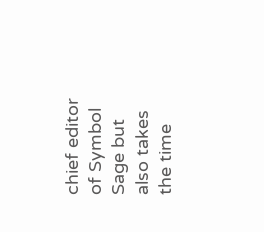chief editor of Symbol Sage but also takes the time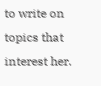to write on topics that interest her.